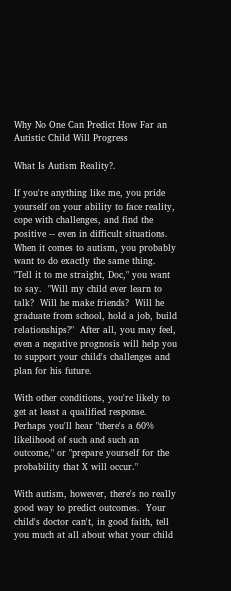Why No One Can Predict How Far an Autistic Child Will Progress

What Is Autism Reality?.

If you're anything like me, you pride yourself on your ability to face reality, cope with challenges, and find the positive -- even in difficult situations.  When it comes to autism, you probably want to do exactly the same thing.  "Tell it to me straight, Doc," you want to say.  "Will my child ever learn to talk?  Will he make friends?  Will he graduate from school, hold a job, build relationships?"  After all, you may feel, even a negative prognosis will help you to support your child's challenges and plan for his future.

With other conditions, you're likely to get at least a qualified response.  Perhaps you'll hear "there's a 60% likelihood of such and such an outcome," or "prepare yourself for the probability that X will occur."

With autism, however, there's no really good way to predict outcomes.  Your child's doctor can't, in good faith, tell you much at all about what your child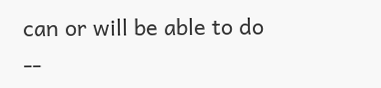can or will be able to do --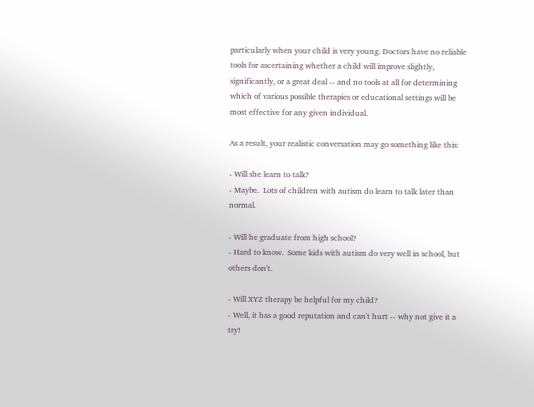particularly when your child is very young. Doctors have no reliable tools for ascertaining whether a child will improve slightly, significantly, or a great deal -- and no tools at all for determining which of various possible therapies or educational settings will be most effective for any given individual.

As a result, your realistic conversation may go something like this:

- Will she learn to talk?
- Maybe.  Lots of children with autism do learn to talk later than normal.

- Will he graduate from high school?
- Hard to know.  Some kids with autism do very well in school, but others don't.

- Will XYZ therapy be helpful for my child?
- Well, it has a good reputation and can't hurt -- why not give it a try!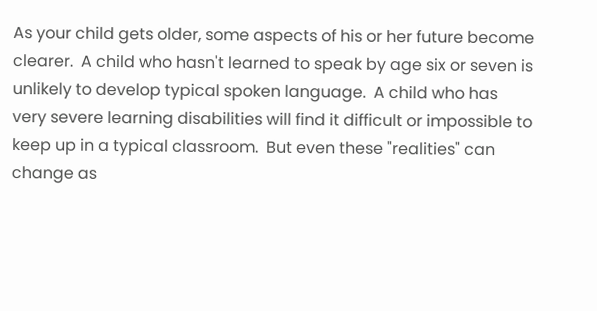As your child gets older, some aspects of his or her future become clearer.  A child who hasn't learned to speak by age six or seven is unlikely to develop typical spoken language.  A child who has very severe learning disabilities will find it difficult or impossible to keep up in a typical classroom.  But even these "realities" can change as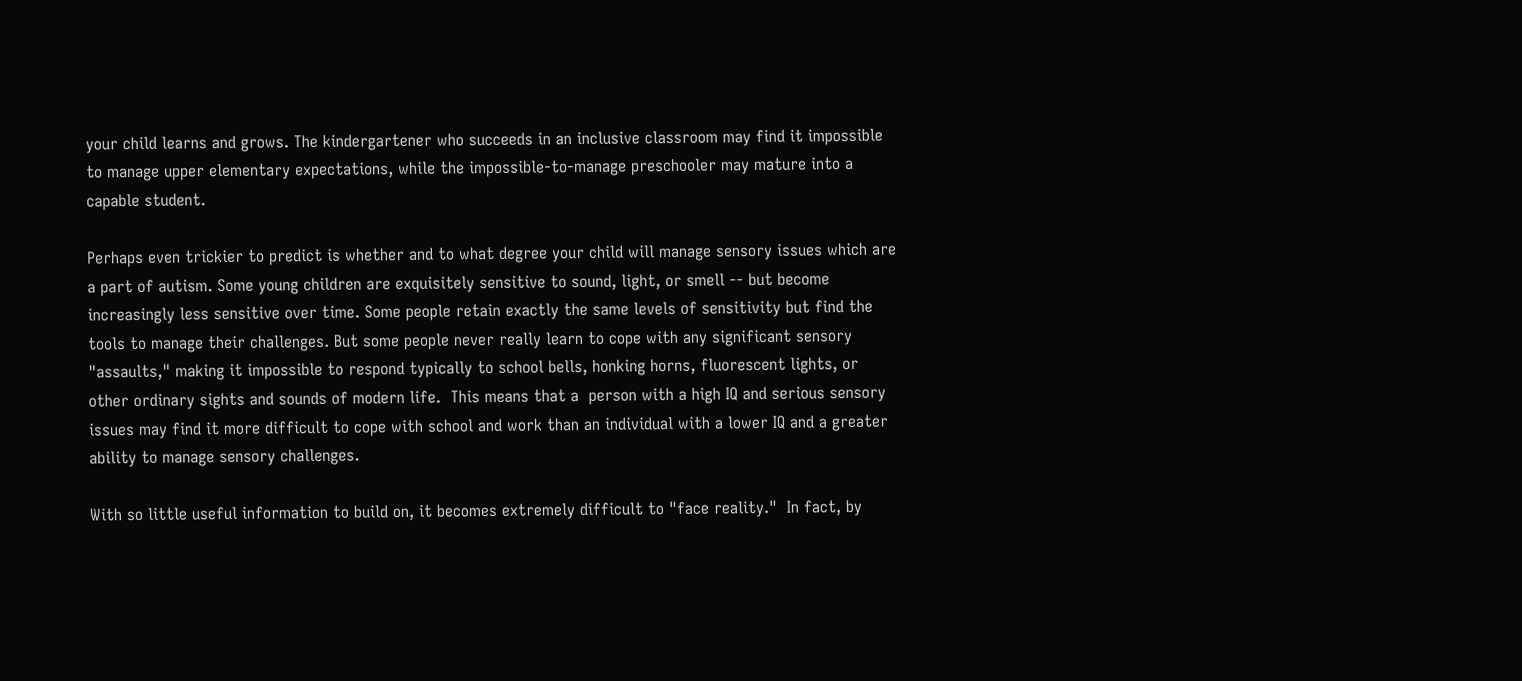your child learns and grows. The kindergartener who succeeds in an inclusive classroom may find it impossible to manage upper elementary expectations, while the impossible-to-manage preschooler may mature into a capable student.

Perhaps even trickier to predict is whether and to what degree your child will manage sensory issues which are a part of autism. Some young children are exquisitely sensitive to sound, light, or smell -- but become increasingly less sensitive over time. Some people retain exactly the same levels of sensitivity but find the tools to manage their challenges. But some people never really learn to cope with any significant sensory "assaults," making it impossible to respond typically to school bells, honking horns, fluorescent lights, or other ordinary sights and sounds of modern life.  This means that a  person with a high IQ and serious sensory issues may find it more difficult to cope with school and work than an individual with a lower IQ and a greater ability to manage sensory challenges.

With so little useful information to build on, it becomes extremely difficult to "face reality."  In fact, by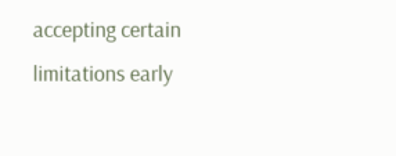accepting certain limitations early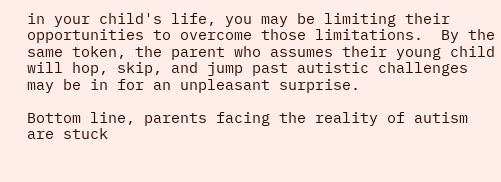in your child's life, you may be limiting their opportunities to overcome those limitations.  By the same token, the parent who assumes their young child will hop, skip, and jump past autistic challenges may be in for an unpleasant surprise.

Bottom line, parents facing the reality of autism are stuck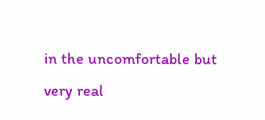in the uncomfortable but very real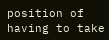position of having to take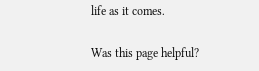life as it comes.

Was this page helpful?